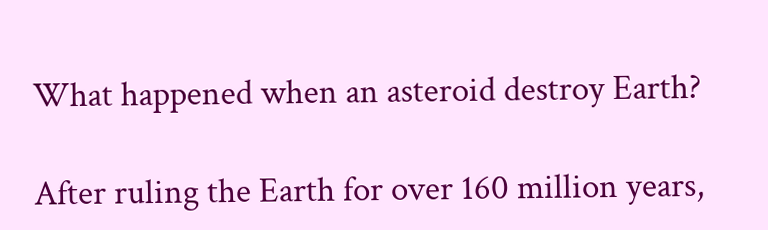What happened when an asteroid destroy Earth?

After ruling the Earth for over 160 million years,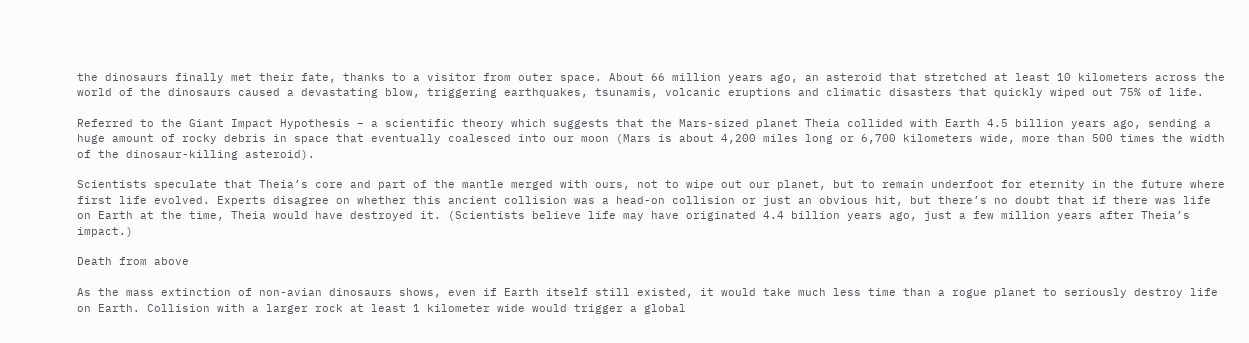the dinosaurs finally met their fate, thanks to a visitor from outer space. About 66 million years ago, an asteroid that stretched at least 10 kilometers across the world of the dinosaurs caused a devastating blow, triggering earthquakes, tsunamis, volcanic eruptions and climatic disasters that quickly wiped out 75% of life.

Referred to the Giant Impact Hypothesis – a scientific theory which suggests that the Mars-sized planet Theia collided with Earth 4.5 billion years ago, sending a huge amount of rocky debris in space that eventually coalesced into our moon (Mars is about 4,200 miles long or 6,700 kilometers wide, more than 500 times the width of the dinosaur-killing asteroid).

Scientists speculate that Theia’s core and part of the mantle merged with ours, not to wipe out our planet, but to remain underfoot for eternity in the future where first life evolved. Experts disagree on whether this ancient collision was a head-on collision or just an obvious hit, but there’s no doubt that if there was life on Earth at the time, Theia would have destroyed it. (Scientists believe life may have originated 4.4 billion years ago, just a few million years after Theia’s impact.)

Death from above

As the mass extinction of non-avian dinosaurs shows, even if Earth itself still existed, it would take much less time than a rogue planet to seriously destroy life on Earth. Collision with a larger rock at least 1 kilometer wide would trigger a global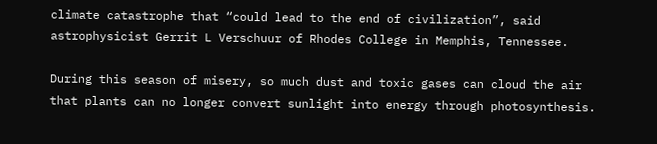climate catastrophe that “could lead to the end of civilization”, said astrophysicist Gerrit L Verschuur of Rhodes College in Memphis, Tennessee.

During this season of misery, so much dust and toxic gases can cloud the air that plants can no longer convert sunlight into energy through photosynthesis.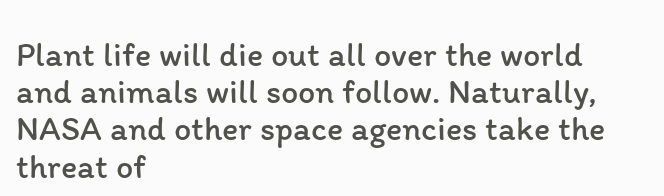Plant life will die out all over the world and animals will soon follow. Naturally, NASA and other space agencies take the threat of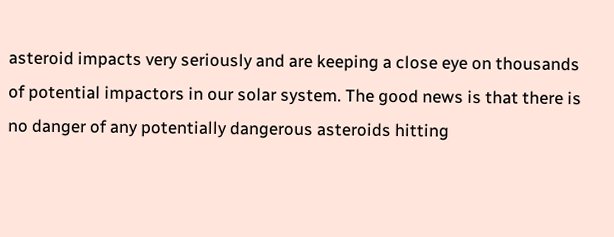asteroid impacts very seriously and are keeping a close eye on thousands of potential impactors in our solar system. The good news is that there is no danger of any potentially dangerous asteroids hitting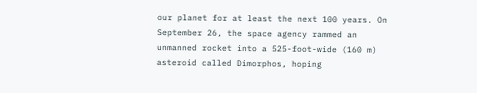our planet for at least the next 100 years. On September 26, the space agency rammed an unmanned rocket into a 525-foot-wide (160 m) asteroid called Dimorphos, hoping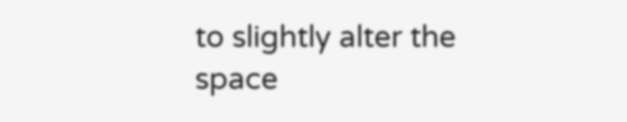to slightly alter the space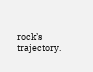rock’s trajectory.